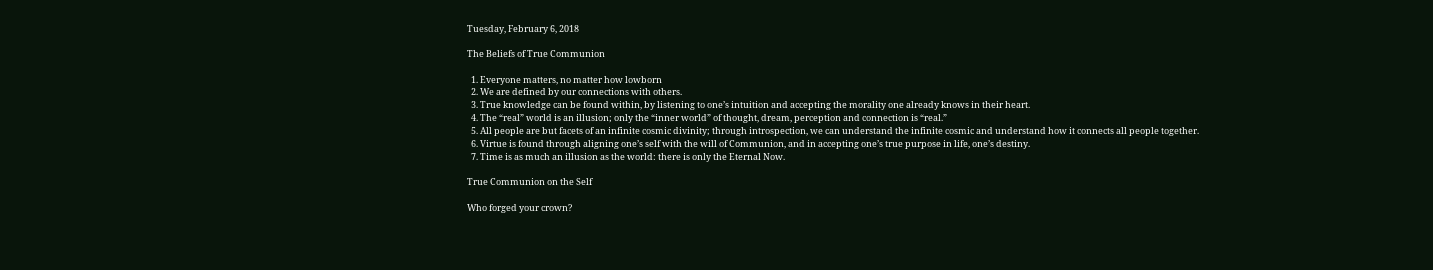Tuesday, February 6, 2018

The Beliefs of True Communion

  1. Everyone matters, no matter how lowborn
  2. We are defined by our connections with others.
  3. True knowledge can be found within, by listening to one’s intuition and accepting the morality one already knows in their heart.
  4. The “real” world is an illusion; only the “inner world” of thought, dream, perception and connection is “real.”
  5. All people are but facets of an infinite cosmic divinity; through introspection, we can understand the infinite cosmic and understand how it connects all people together.
  6. Virtue is found through aligning one’s self with the will of Communion, and in accepting one’s true purpose in life, one’s destiny.
  7. Time is as much an illusion as the world: there is only the Eternal Now.

True Communion on the Self

Who forged your crown?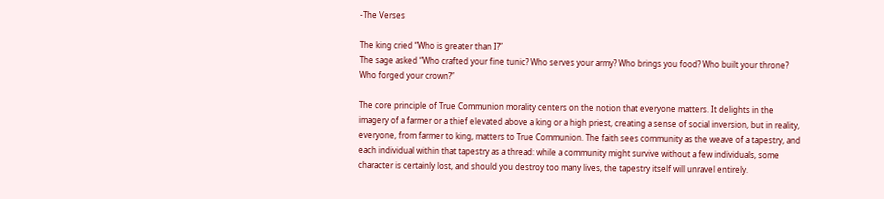-The Verses

The king cried “Who is greater than I?”
The sage asked “Who crafted your fine tunic? Who serves your army? Who brings you food? Who built your throne? Who forged your crown?”

The core principle of True Communion morality centers on the notion that everyone matters. It delights in the imagery of a farmer or a thief elevated above a king or a high priest, creating a sense of social inversion, but in reality, everyone, from farmer to king, matters to True Communion. The faith sees community as the weave of a tapestry, and each individual within that tapestry as a thread: while a community might survive without a few individuals, some character is certainly lost, and should you destroy too many lives, the tapestry itself will unravel entirely.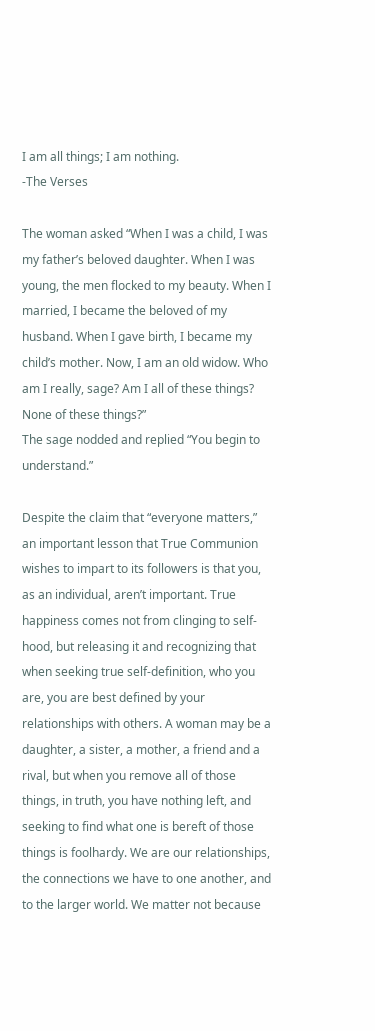I am all things; I am nothing.
-The Verses

The woman asked “When I was a child, I was my father’s beloved daughter. When I was young, the men flocked to my beauty. When I married, I became the beloved of my husband. When I gave birth, I became my child’s mother. Now, I am an old widow. Who am I really, sage? Am I all of these things? None of these things?”
The sage nodded and replied “You begin to understand.”

Despite the claim that “everyone matters,” an important lesson that True Communion wishes to impart to its followers is that you, as an individual, aren’t important. True happiness comes not from clinging to self-hood, but releasing it and recognizing that when seeking true self-definition, who you are, you are best defined by your relationships with others. A woman may be a daughter, a sister, a mother, a friend and a rival, but when you remove all of those things, in truth, you have nothing left, and seeking to find what one is bereft of those things is foolhardy. We are our relationships, the connections we have to one another, and to the larger world. We matter not because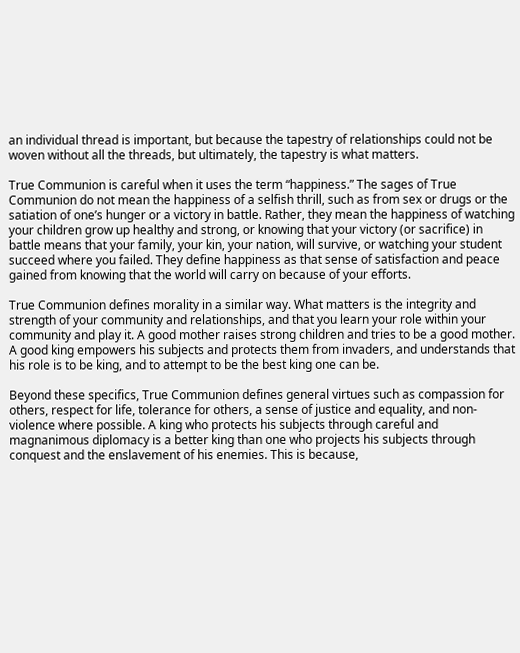an individual thread is important, but because the tapestry of relationships could not be woven without all the threads, but ultimately, the tapestry is what matters.

True Communion is careful when it uses the term “happiness.” The sages of True Communion do not mean the happiness of a selfish thrill, such as from sex or drugs or the satiation of one’s hunger or a victory in battle. Rather, they mean the happiness of watching your children grow up healthy and strong, or knowing that your victory (or sacrifice) in battle means that your family, your kin, your nation, will survive, or watching your student succeed where you failed. They define happiness as that sense of satisfaction and peace gained from knowing that the world will carry on because of your efforts.

True Communion defines morality in a similar way. What matters is the integrity and strength of your community and relationships, and that you learn your role within your community and play it. A good mother raises strong children and tries to be a good mother. A good king empowers his subjects and protects them from invaders, and understands that his role is to be king, and to attempt to be the best king one can be.

Beyond these specifics, True Communion defines general virtues such as compassion for others, respect for life, tolerance for others, a sense of justice and equality, and non-violence where possible. A king who protects his subjects through careful and magnanimous diplomacy is a better king than one who projects his subjects through conquest and the enslavement of his enemies. This is because,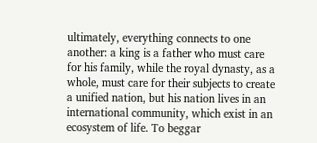ultimately, everything connects to one another: a king is a father who must care for his family, while the royal dynasty, as a whole, must care for their subjects to create a unified nation, but his nation lives in an international community, which exist in an ecosystem of life. To beggar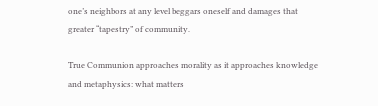one’s neighbors at any level beggars oneself and damages that greater “tapestry” of community.

True Communion approaches morality as it approaches knowledge and metaphysics: what matters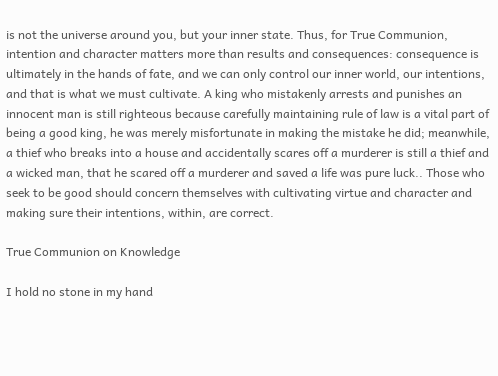is not the universe around you, but your inner state. Thus, for True Communion, intention and character matters more than results and consequences: consequence is ultimately in the hands of fate, and we can only control our inner world, our intentions, and that is what we must cultivate. A king who mistakenly arrests and punishes an innocent man is still righteous because carefully maintaining rule of law is a vital part of being a good king, he was merely misfortunate in making the mistake he did; meanwhile, a thief who breaks into a house and accidentally scares off a murderer is still a thief and a wicked man, that he scared off a murderer and saved a life was pure luck.. Those who seek to be good should concern themselves with cultivating virtue and character and making sure their intentions, within, are correct.

True Communion on Knowledge

I hold no stone in my hand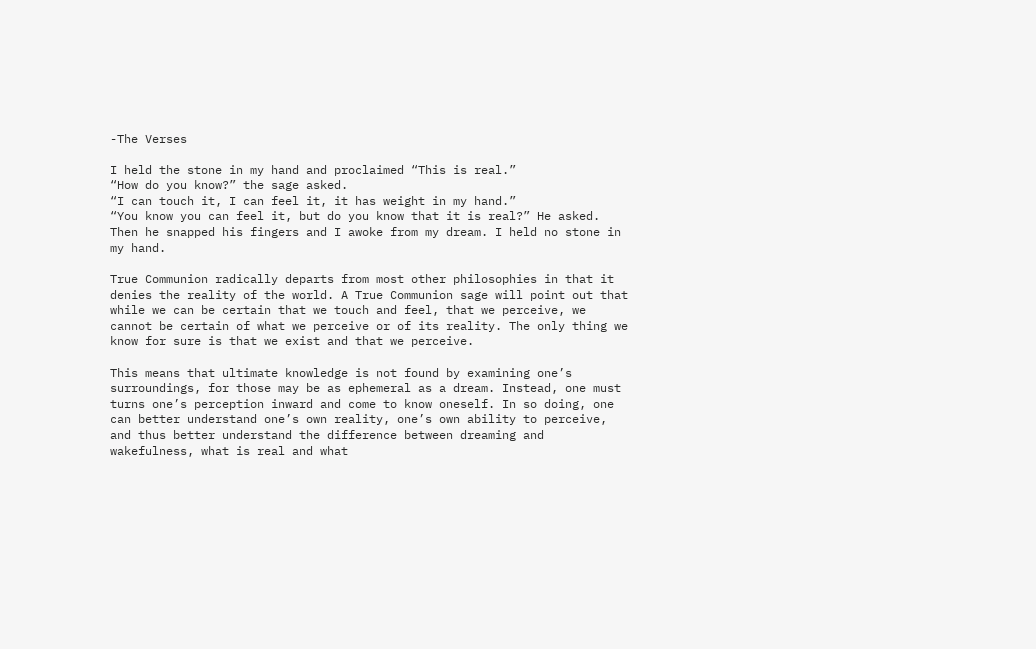-The Verses

I held the stone in my hand and proclaimed “This is real.”
“How do you know?” the sage asked.
“I can touch it, I can feel it, it has weight in my hand.”
“You know you can feel it, but do you know that it is real?” He asked. Then he snapped his fingers and I awoke from my dream. I held no stone in my hand.

True Communion radically departs from most other philosophies in that it denies the reality of the world. A True Communion sage will point out that while we can be certain that we touch and feel, that we perceive, we cannot be certain of what we perceive or of its reality. The only thing we know for sure is that we exist and that we perceive.

This means that ultimate knowledge is not found by examining one’s surroundings, for those may be as ephemeral as a dream. Instead, one must turns one’s perception inward and come to know oneself. In so doing, one can better understand one’s own reality, one’s own ability to perceive, and thus better understand the difference between dreaming and wakefulness, what is real and what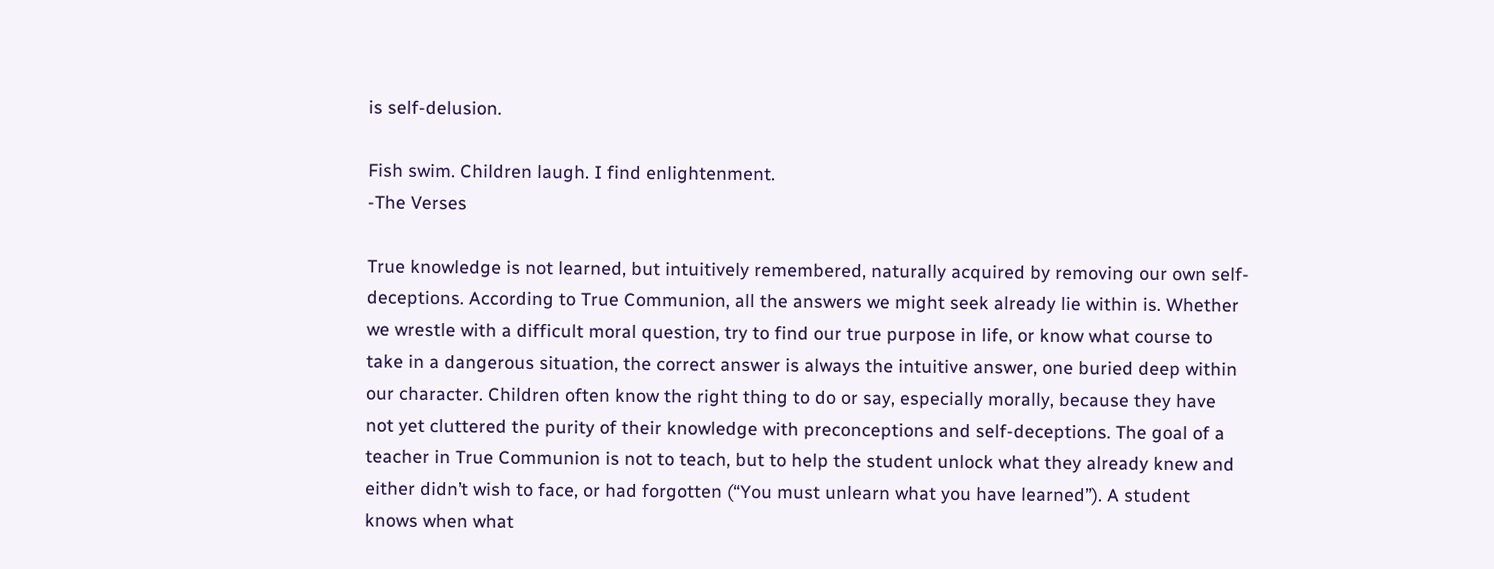is self-delusion.

Fish swim. Children laugh. I find enlightenment.
-The Verses

True knowledge is not learned, but intuitively remembered, naturally acquired by removing our own self-deceptions. According to True Communion, all the answers we might seek already lie within is. Whether we wrestle with a difficult moral question, try to find our true purpose in life, or know what course to take in a dangerous situation, the correct answer is always the intuitive answer, one buried deep within our character. Children often know the right thing to do or say, especially morally, because they have not yet cluttered the purity of their knowledge with preconceptions and self-deceptions. The goal of a teacher in True Communion is not to teach, but to help the student unlock what they already knew and either didn’t wish to face, or had forgotten (“You must unlearn what you have learned”). A student knows when what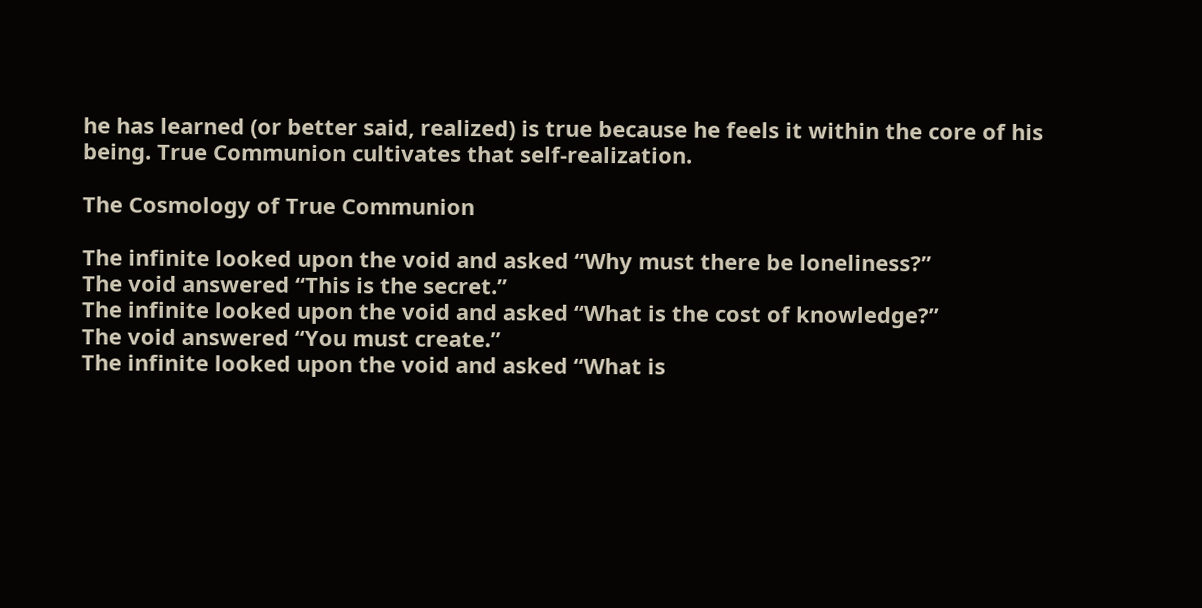he has learned (or better said, realized) is true because he feels it within the core of his being. True Communion cultivates that self-realization.

The Cosmology of True Communion

The infinite looked upon the void and asked “Why must there be loneliness?”
The void answered “This is the secret.”
The infinite looked upon the void and asked “What is the cost of knowledge?”
The void answered “You must create.”
The infinite looked upon the void and asked “What is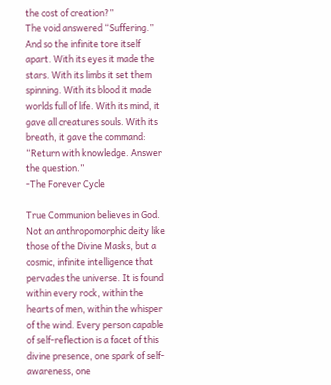the cost of creation?”
The void answered “Suffering.”
And so the infinite tore itself apart. With its eyes it made the stars. With its limbs it set them spinning. With its blood it made worlds full of life. With its mind, it gave all creatures souls. With its breath, it gave the command:
“Return with knowledge. Answer the question.”
-The Forever Cycle

True Communion believes in God. Not an anthropomorphic deity like those of the Divine Masks, but a cosmic, infinite intelligence that pervades the universe. It is found within every rock, within the hearts of men, within the whisper of the wind. Every person capable of self-reflection is a facet of this divine presence, one spark of self-awareness, one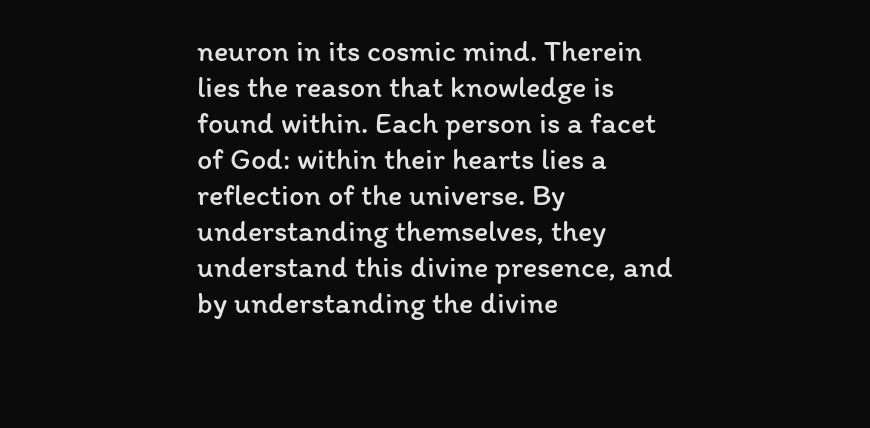neuron in its cosmic mind. Therein lies the reason that knowledge is found within. Each person is a facet of God: within their hearts lies a reflection of the universe. By understanding themselves, they understand this divine presence, and by understanding the divine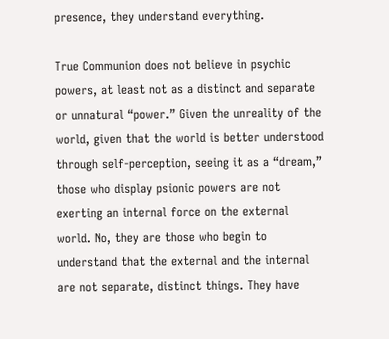presence, they understand everything.

True Communion does not believe in psychic powers, at least not as a distinct and separate or unnatural “power.” Given the unreality of the world, given that the world is better understood through self-perception, seeing it as a “dream,” those who display psionic powers are not exerting an internal force on the external world. No, they are those who begin to understand that the external and the internal are not separate, distinct things. They have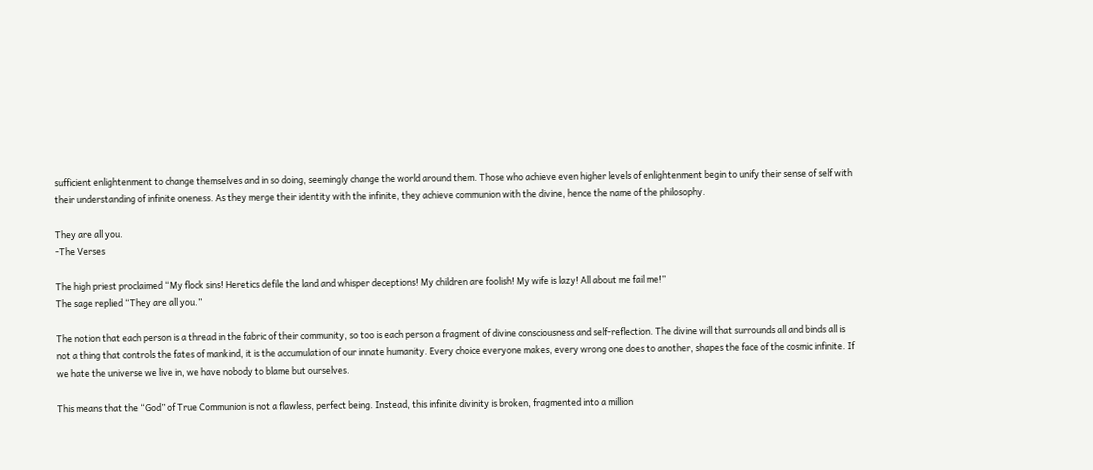sufficient enlightenment to change themselves and in so doing, seemingly change the world around them. Those who achieve even higher levels of enlightenment begin to unify their sense of self with their understanding of infinite oneness. As they merge their identity with the infinite, they achieve communion with the divine, hence the name of the philosophy.

They are all you.
-The Verses

The high priest proclaimed “My flock sins! Heretics defile the land and whisper deceptions! My children are foolish! My wife is lazy! All about me fail me!”
The sage replied “They are all you.”

The notion that each person is a thread in the fabric of their community, so too is each person a fragment of divine consciousness and self-reflection. The divine will that surrounds all and binds all is not a thing that controls the fates of mankind, it is the accumulation of our innate humanity. Every choice everyone makes, every wrong one does to another, shapes the face of the cosmic infinite. If we hate the universe we live in, we have nobody to blame but ourselves.

This means that the “God” of True Communion is not a flawless, perfect being. Instead, this infinite divinity is broken, fragmented into a million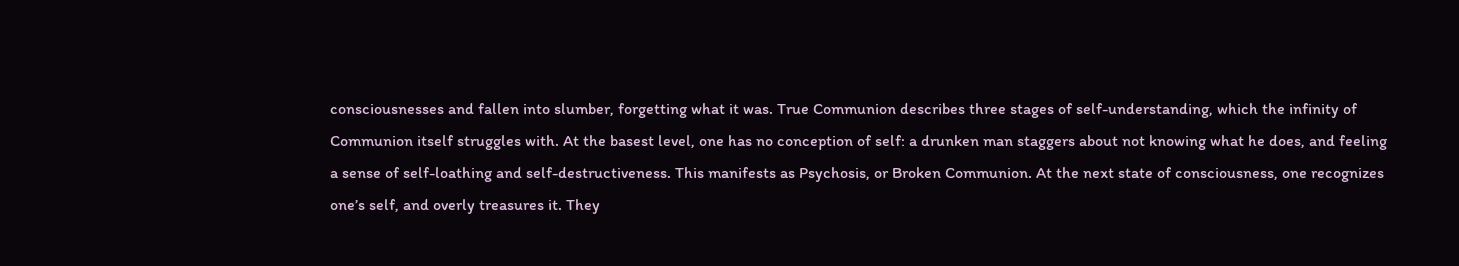consciousnesses and fallen into slumber, forgetting what it was. True Communion describes three stages of self-understanding, which the infinity of Communion itself struggles with. At the basest level, one has no conception of self: a drunken man staggers about not knowing what he does, and feeling a sense of self-loathing and self-destructiveness. This manifests as Psychosis, or Broken Communion. At the next state of consciousness, one recognizes one’s self, and overly treasures it. They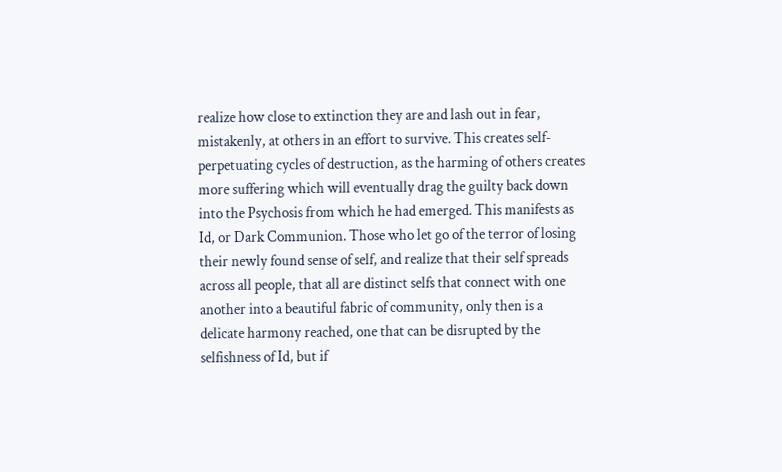realize how close to extinction they are and lash out in fear, mistakenly, at others in an effort to survive. This creates self-perpetuating cycles of destruction, as the harming of others creates more suffering which will eventually drag the guilty back down into the Psychosis from which he had emerged. This manifests as Id, or Dark Communion. Those who let go of the terror of losing their newly found sense of self, and realize that their self spreads across all people, that all are distinct selfs that connect with one another into a beautiful fabric of community, only then is a delicate harmony reached, one that can be disrupted by the selfishness of Id, but if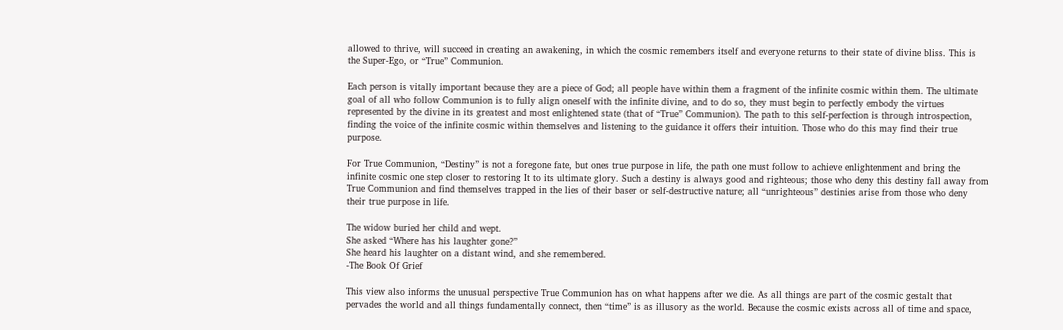allowed to thrive, will succeed in creating an awakening, in which the cosmic remembers itself and everyone returns to their state of divine bliss. This is the Super-Ego, or “True” Communion.

Each person is vitally important because they are a piece of God; all people have within them a fragment of the infinite cosmic within them. The ultimate goal of all who follow Communion is to fully align oneself with the infinite divine, and to do so, they must begin to perfectly embody the virtues represented by the divine in its greatest and most enlightened state (that of “True” Communion). The path to this self-perfection is through introspection, finding the voice of the infinite cosmic within themselves and listening to the guidance it offers their intuition. Those who do this may find their true purpose.

For True Communion, “Destiny” is not a foregone fate, but ones true purpose in life, the path one must follow to achieve enlightenment and bring the infinite cosmic one step closer to restoring It to its ultimate glory. Such a destiny is always good and righteous; those who deny this destiny fall away from True Communion and find themselves trapped in the lies of their baser or self-destructive nature; all “unrighteous” destinies arise from those who deny their true purpose in life.

The widow buried her child and wept.
She asked “Where has his laughter gone?”
She heard his laughter on a distant wind, and she remembered.
-The Book Of Grief

This view also informs the unusual perspective True Communion has on what happens after we die. As all things are part of the cosmic gestalt that pervades the world and all things fundamentally connect, then “time” is as illusory as the world. Because the cosmic exists across all of time and space,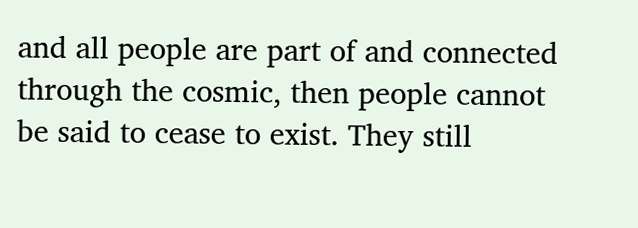and all people are part of and connected through the cosmic, then people cannot be said to cease to exist. They still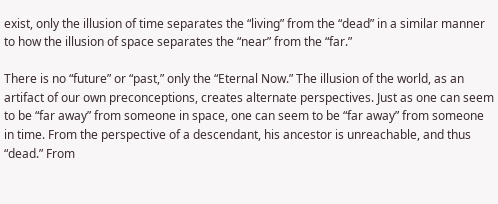exist, only the illusion of time separates the “living” from the “dead” in a similar manner to how the illusion of space separates the “near” from the “far.”

There is no “future” or “past,” only the “Eternal Now.” The illusion of the world, as an artifact of our own preconceptions, creates alternate perspectives. Just as one can seem to be “far away” from someone in space, one can seem to be “far away” from someone in time. From the perspective of a descendant, his ancestor is unreachable, and thus “dead.” From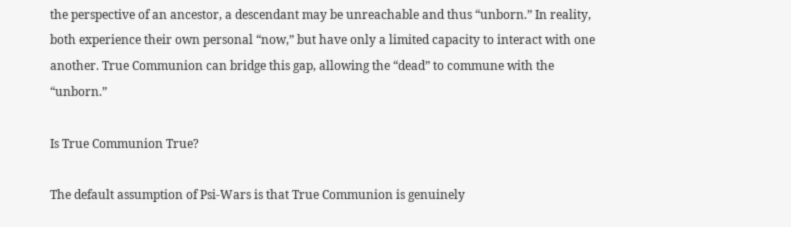the perspective of an ancestor, a descendant may be unreachable and thus “unborn.” In reality, both experience their own personal “now,” but have only a limited capacity to interact with one another. True Communion can bridge this gap, allowing the “dead” to commune with the “unborn.”

Is True Communion True?

The default assumption of Psi-Wars is that True Communion is genuinely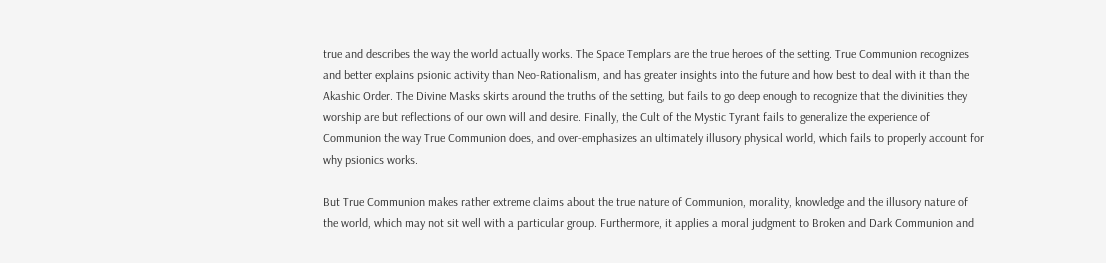true and describes the way the world actually works. The Space Templars are the true heroes of the setting. True Communion recognizes and better explains psionic activity than Neo-Rationalism, and has greater insights into the future and how best to deal with it than the Akashic Order. The Divine Masks skirts around the truths of the setting, but fails to go deep enough to recognize that the divinities they worship are but reflections of our own will and desire. Finally, the Cult of the Mystic Tyrant fails to generalize the experience of Communion the way True Communion does, and over-emphasizes an ultimately illusory physical world, which fails to properly account for why psionics works.

But True Communion makes rather extreme claims about the true nature of Communion, morality, knowledge and the illusory nature of the world, which may not sit well with a particular group. Furthermore, it applies a moral judgment to Broken and Dark Communion and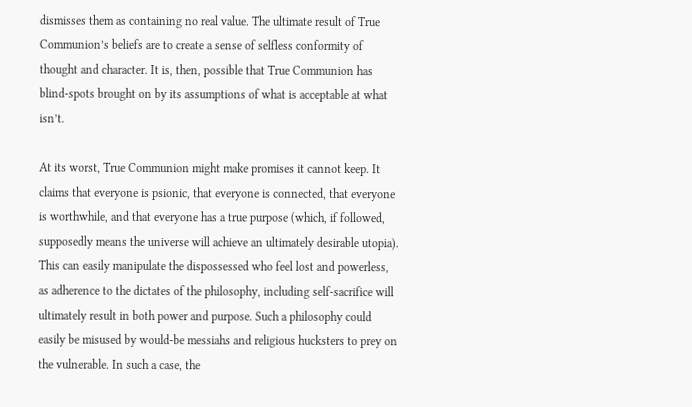dismisses them as containing no real value. The ultimate result of True Communion’s beliefs are to create a sense of selfless conformity of thought and character. It is, then, possible that True Communion has blind-spots brought on by its assumptions of what is acceptable at what isn’t.

At its worst, True Communion might make promises it cannot keep. It claims that everyone is psionic, that everyone is connected, that everyone is worthwhile, and that everyone has a true purpose (which, if followed, supposedly means the universe will achieve an ultimately desirable utopia). This can easily manipulate the dispossessed who feel lost and powerless, as adherence to the dictates of the philosophy, including self-sacrifice will ultimately result in both power and purpose. Such a philosophy could easily be misused by would-be messiahs and religious hucksters to prey on the vulnerable. In such a case, the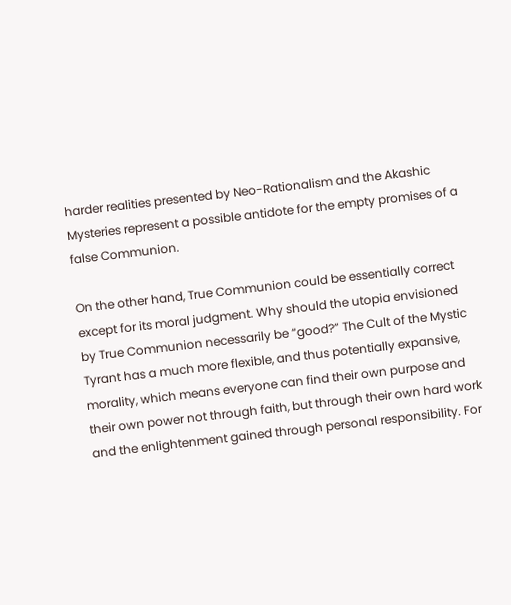harder realities presented by Neo-Rationalism and the Akashic Mysteries represent a possible antidote for the empty promises of a false Communion.

On the other hand, True Communion could be essentially correct except for its moral judgment. Why should the utopia envisioned by True Communion necessarily be “good?” The Cult of the Mystic Tyrant has a much more flexible, and thus potentially expansive, morality, which means everyone can find their own purpose and their own power not through faith, but through their own hard work and the enlightenment gained through personal responsibility. For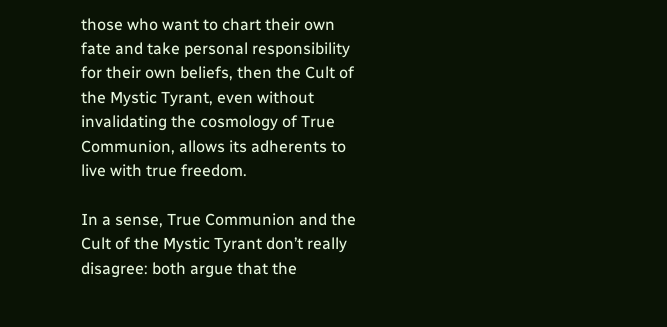those who want to chart their own fate and take personal responsibility for their own beliefs, then the Cult of the Mystic Tyrant, even without invalidating the cosmology of True Communion, allows its adherents to live with true freedom.

In a sense, True Communion and the Cult of the Mystic Tyrant don’t really disagree: both argue that the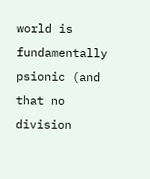world is fundamentally psionic (and that no division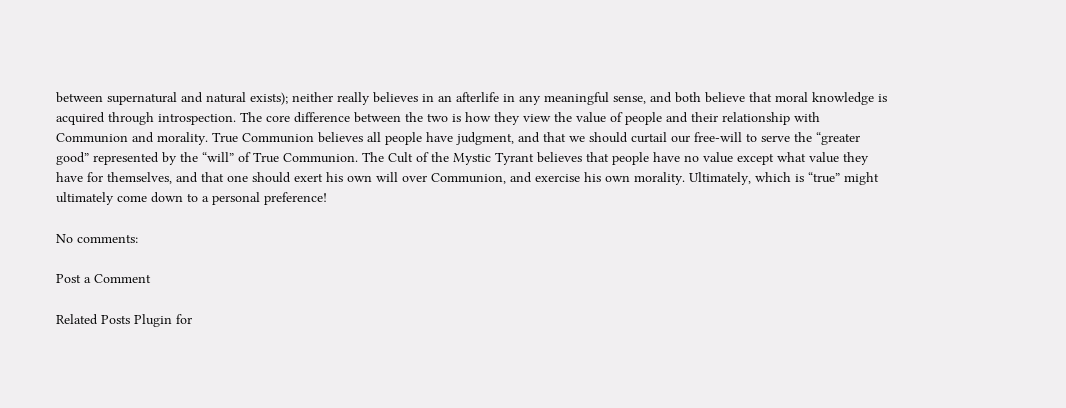between supernatural and natural exists); neither really believes in an afterlife in any meaningful sense, and both believe that moral knowledge is acquired through introspection. The core difference between the two is how they view the value of people and their relationship with Communion and morality. True Communion believes all people have judgment, and that we should curtail our free-will to serve the “greater good” represented by the “will” of True Communion. The Cult of the Mystic Tyrant believes that people have no value except what value they have for themselves, and that one should exert his own will over Communion, and exercise his own morality. Ultimately, which is “true” might ultimately come down to a personal preference!

No comments:

Post a Comment

Related Posts Plugin for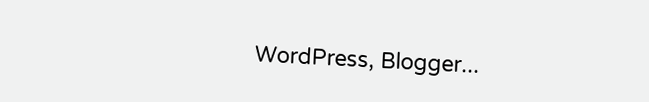WordPress, Blogger...